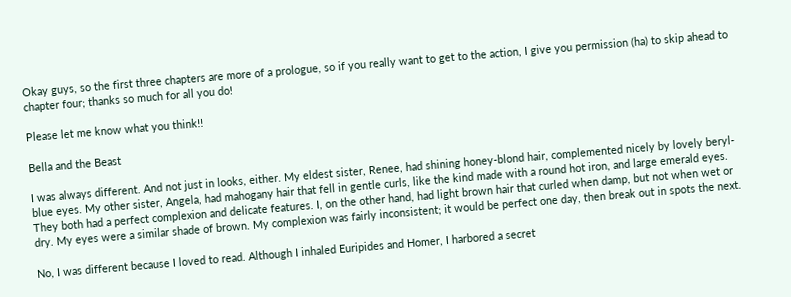Okay guys, so the first three chapters are more of a prologue, so if you really want to get to the action, I give you permission (ha) to skip ahead to chapter four; thanks so much for all you do!

Please let me know what you think!!

Bella and the Beast

I was always different. And not just in looks, either. My eldest sister, Renee, had shining honey-blond hair, complemented nicely by lovely beryl-blue eyes. My other sister, Angela, had mahogany hair that fell in gentle curls, like the kind made with a round hot iron, and large emerald eyes. They both had a perfect complexion and delicate features. I, on the other hand, had light brown hair that curled when damp, but not when wet or dry. My eyes were a similar shade of brown. My complexion was fairly inconsistent; it would be perfect one day, then break out in spots the next.

No, I was different because I loved to read. Although I inhaled Euripides and Homer, I harbored a secret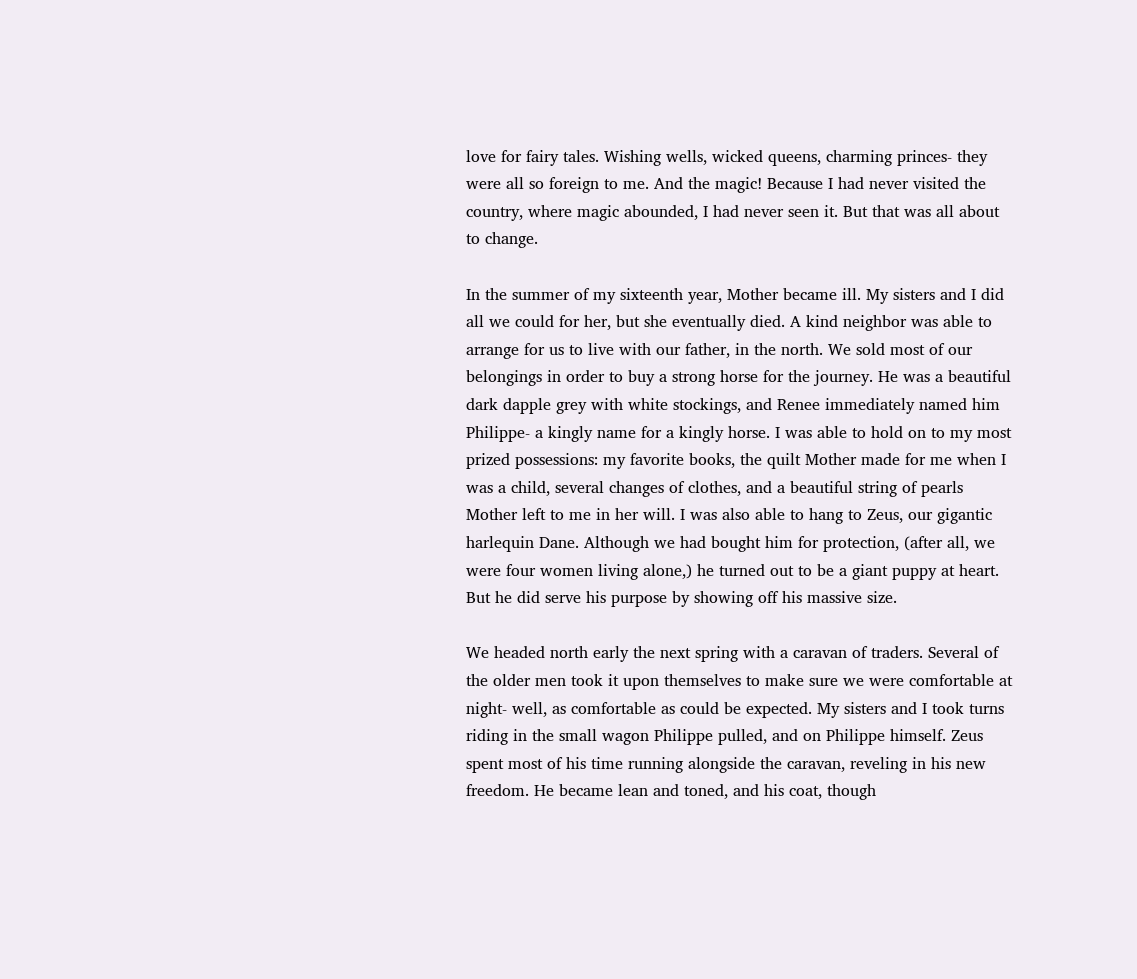love for fairy tales. Wishing wells, wicked queens, charming princes- they were all so foreign to me. And the magic! Because I had never visited the country, where magic abounded, I had never seen it. But that was all about to change.

In the summer of my sixteenth year, Mother became ill. My sisters and I did all we could for her, but she eventually died. A kind neighbor was able to arrange for us to live with our father, in the north. We sold most of our belongings in order to buy a strong horse for the journey. He was a beautiful dark dapple grey with white stockings, and Renee immediately named him Philippe- a kingly name for a kingly horse. I was able to hold on to my most prized possessions: my favorite books, the quilt Mother made for me when I was a child, several changes of clothes, and a beautiful string of pearls Mother left to me in her will. I was also able to hang to Zeus, our gigantic harlequin Dane. Although we had bought him for protection, (after all, we were four women living alone,) he turned out to be a giant puppy at heart. But he did serve his purpose by showing off his massive size.

We headed north early the next spring with a caravan of traders. Several of the older men took it upon themselves to make sure we were comfortable at night- well, as comfortable as could be expected. My sisters and I took turns riding in the small wagon Philippe pulled, and on Philippe himself. Zeus spent most of his time running alongside the caravan, reveling in his new freedom. He became lean and toned, and his coat, though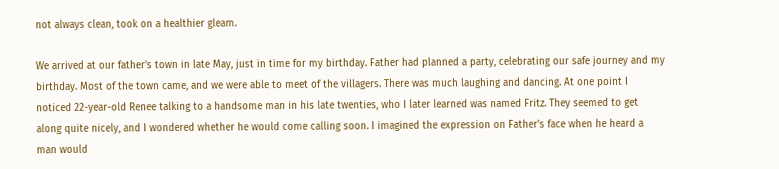not always clean, took on a healthier gleam.

We arrived at our father's town in late May, just in time for my birthday. Father had planned a party, celebrating our safe journey and my birthday. Most of the town came, and we were able to meet of the villagers. There was much laughing and dancing. At one point I noticed 22-year-old Renee talking to a handsome man in his late twenties, who I later learned was named Fritz. They seemed to get along quite nicely, and I wondered whether he would come calling soon. I imagined the expression on Father's face when he heard a man would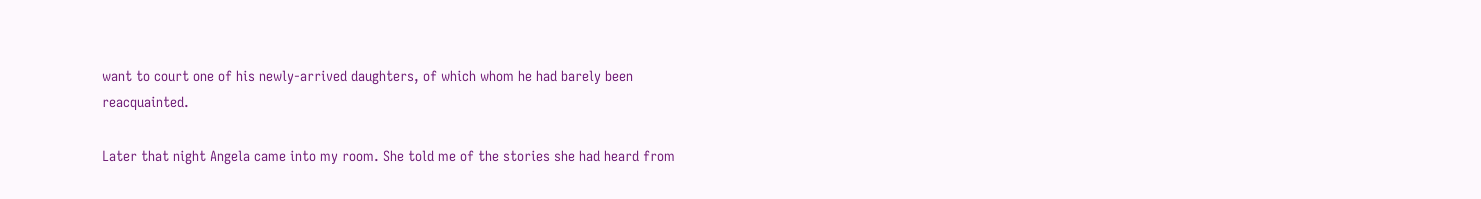want to court one of his newly-arrived daughters, of which whom he had barely been reacquainted.

Later that night Angela came into my room. She told me of the stories she had heard from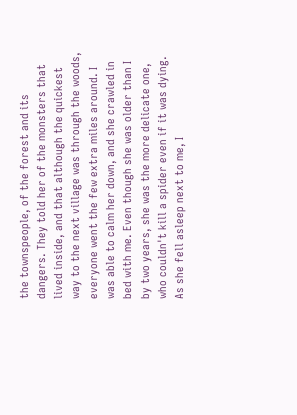the townspeople, of the forest and its dangers. They told her of the monsters that lived inside, and that although the quickest way to the next village was through the woods, everyone went the few extra miles around. I was able to calm her down, and she crawled in bed with me. Even though she was older than I by two years, she was the more delicate one, who couldn't kill a spider even if it was dying. As she fell asleep next to me, I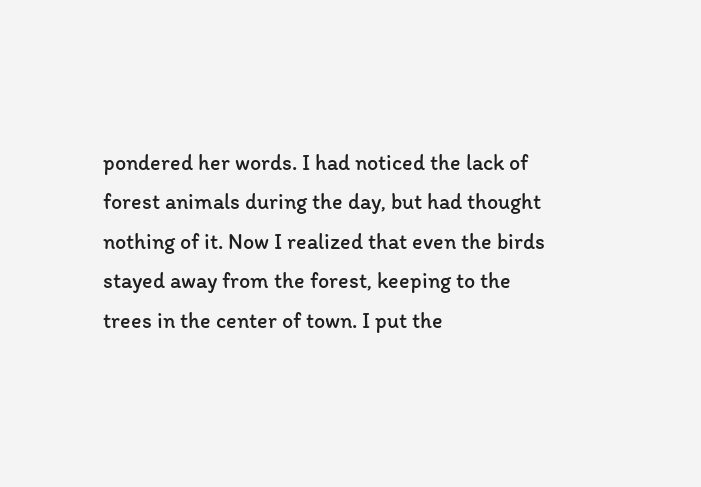pondered her words. I had noticed the lack of forest animals during the day, but had thought nothing of it. Now I realized that even the birds stayed away from the forest, keeping to the trees in the center of town. I put the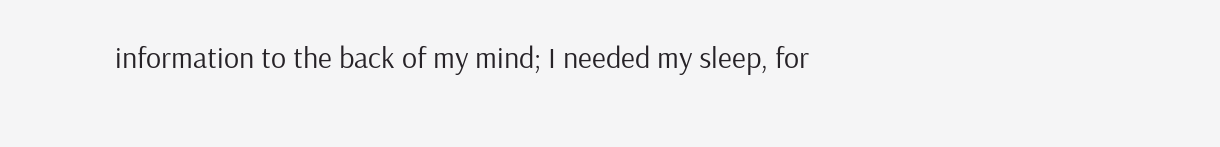information to the back of my mind; I needed my sleep, for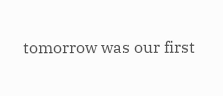tomorrow was our first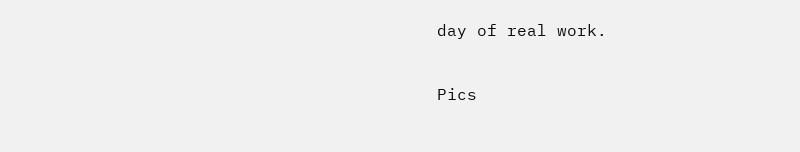day of real work.

Pics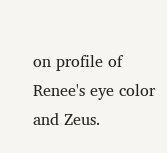on profile of Renee's eye color and Zeus.